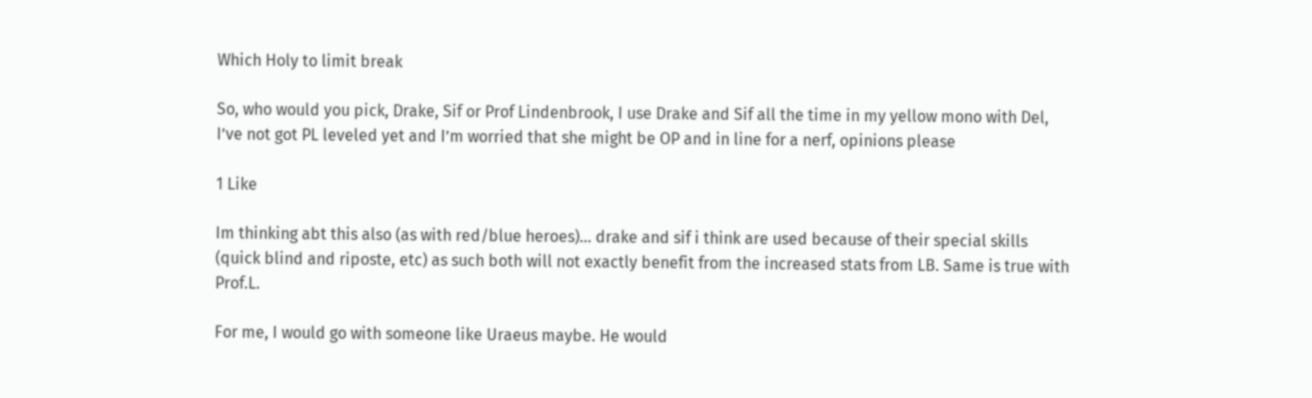Which Holy to limit break

So, who would you pick, Drake, Sif or Prof Lindenbrook, I use Drake and Sif all the time in my yellow mono with Del, I’ve not got PL leveled yet and I’m worried that she might be OP and in line for a nerf, opinions please

1 Like

Im thinking abt this also (as with red/blue heroes)… drake and sif i think are used because of their special skills (quick blind and riposte, etc) as such both will not exactly benefit from the increased stats from LB. Same is true with Prof.L.

For me, I would go with someone like Uraeus maybe. He would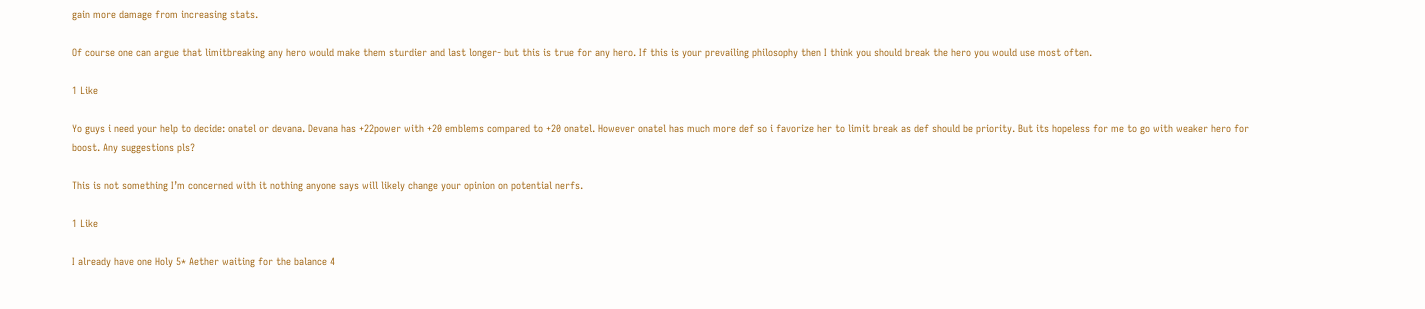gain more damage from increasing stats.

Of course one can argue that limitbreaking any hero would make them sturdier and last longer- but this is true for any hero. If this is your prevailing philosophy then I think you should break the hero you would use most often.

1 Like

Yo guys i need your help to decide: onatel or devana. Devana has +22power with +20 emblems compared to +20 onatel. However onatel has much more def so i favorize her to limit break as def should be priority. But its hopeless for me to go with weaker hero for boost. Any suggestions pls?

This is not something I’m concerned with it nothing anyone says will likely change your opinion on potential nerfs.

1 Like

I already have one Holy 5* Aether waiting for the balance 4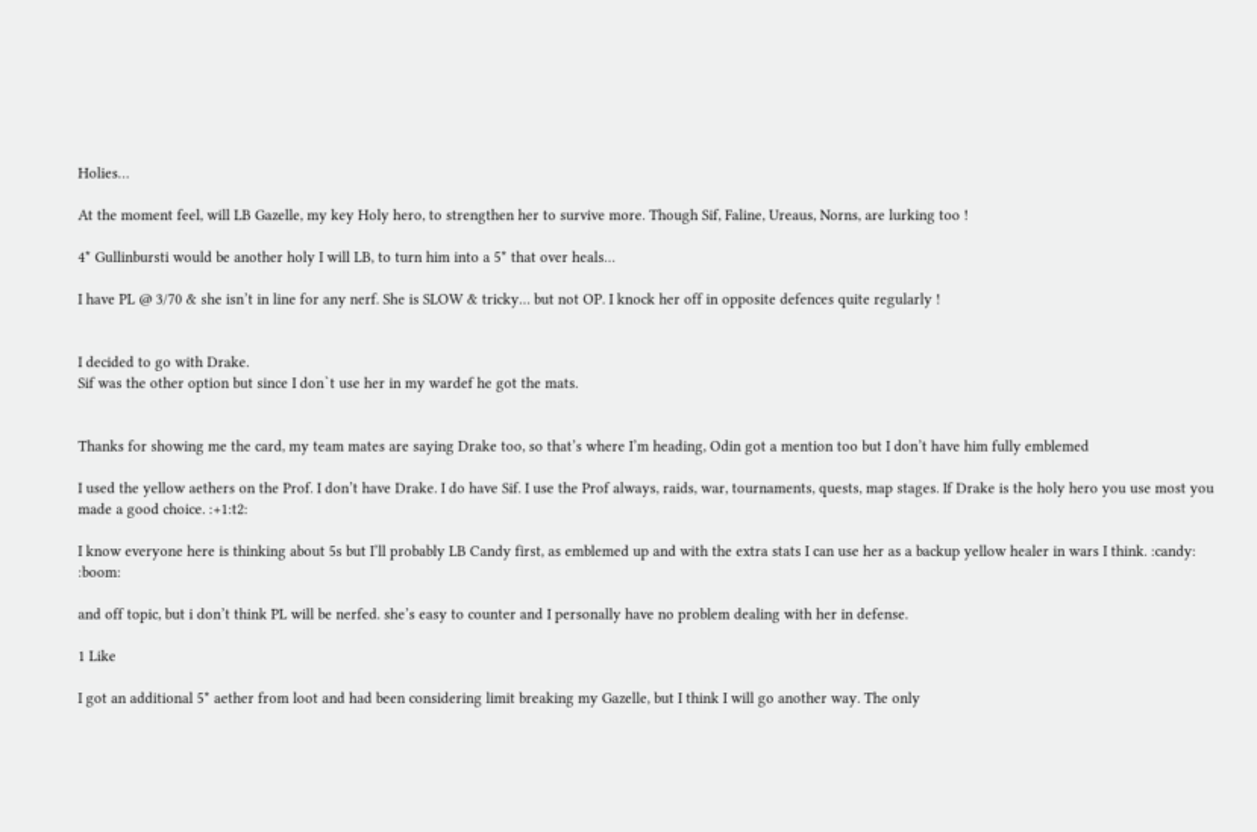Holies…

At the moment feel, will LB Gazelle, my key Holy hero, to strengthen her to survive more. Though Sif, Faline, Ureaus, Norns, are lurking too !

4* Gullinbursti would be another holy I will LB, to turn him into a 5* that over heals…

I have PL @ 3/70 & she isn’t in line for any nerf. She is SLOW & tricky… but not OP. I knock her off in opposite defences quite regularly !


I decided to go with Drake.
Sif was the other option but since I don`t use her in my wardef he got the mats.


Thanks for showing me the card, my team mates are saying Drake too, so that’s where I’m heading, Odin got a mention too but I don’t have him fully emblemed

I used the yellow aethers on the Prof. I don’t have Drake. I do have Sif. I use the Prof always, raids, war, tournaments, quests, map stages. If Drake is the holy hero you use most you made a good choice. :+1:t2:

I know everyone here is thinking about 5s but I’ll probably LB Candy first, as emblemed up and with the extra stats I can use her as a backup yellow healer in wars I think. :candy: :boom:

and off topic, but i don’t think PL will be nerfed. she’s easy to counter and I personally have no problem dealing with her in defense.

1 Like

I got an additional 5* aether from loot and had been considering limit breaking my Gazelle, but I think I will go another way. The only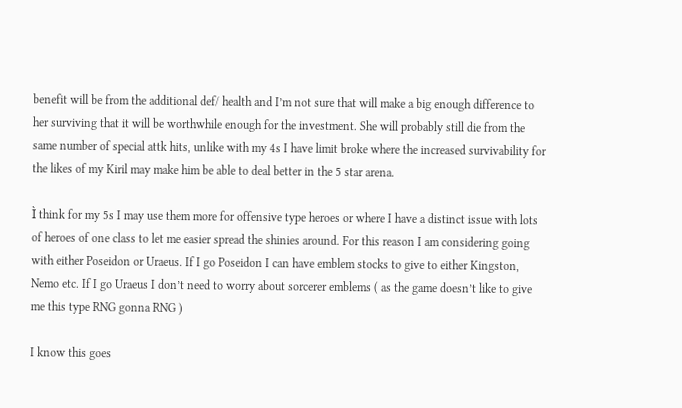benefit will be from the additional def/ health and I’m not sure that will make a big enough difference to her surviving that it will be worthwhile enough for the investment. She will probably still die from the same number of special attk hits, unlike with my 4s I have limit broke where the increased survivability for the likes of my Kiril may make him be able to deal better in the 5 star arena.

Ì think for my 5s I may use them more for offensive type heroes or where I have a distinct issue with lots of heroes of one class to let me easier spread the shinies around. For this reason I am considering going with either Poseidon or Uraeus. If I go Poseidon I can have emblem stocks to give to either Kingston, Nemo etc. If I go Uraeus I don’t need to worry about sorcerer emblems ( as the game doesn’t like to give me this type RNG gonna RNG )

I know this goes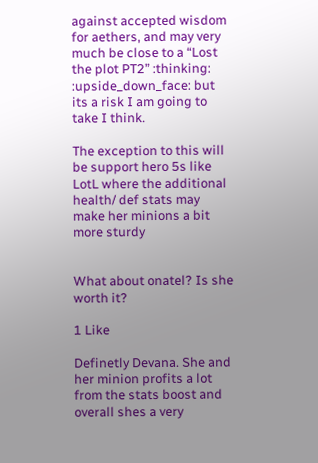against accepted wisdom for aethers, and may very much be close to a “Lost the plot PT2” :thinking: :upside_down_face: but its a risk I am going to take I think.

The exception to this will be support hero 5s like LotL where the additional health/ def stats may make her minions a bit more sturdy


What about onatel? Is she worth it?

1 Like

Definetly Devana. She and her minion profits a lot from the stats boost and overall shes a very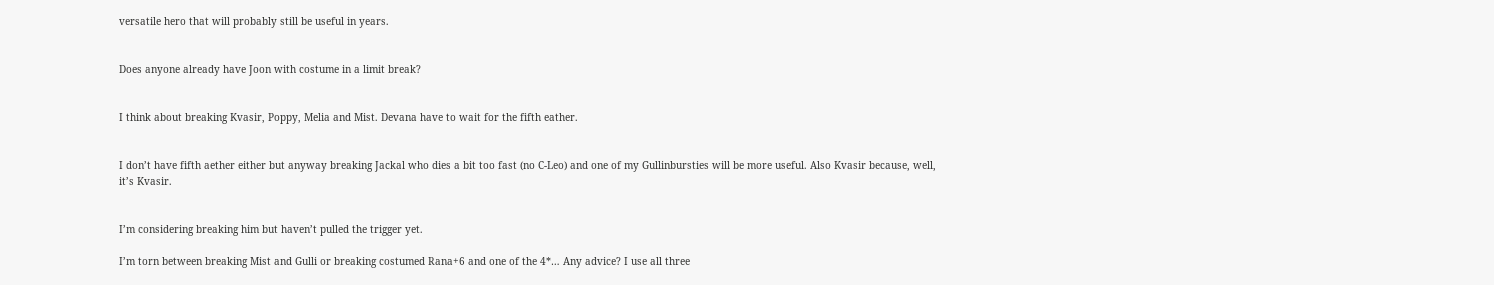versatile hero that will probably still be useful in years.


Does anyone already have Joon with costume in a limit break?


I think about breaking Kvasir, Poppy, Melia and Mist. Devana have to wait for the fifth eather.


I don’t have fifth aether either but anyway breaking Jackal who dies a bit too fast (no C-Leo) and one of my Gullinbursties will be more useful. Also Kvasir because, well, it’s Kvasir.


I’m considering breaking him but haven’t pulled the trigger yet.

I’m torn between breaking Mist and Gulli or breaking costumed Rana+6 and one of the 4*… Any advice? I use all three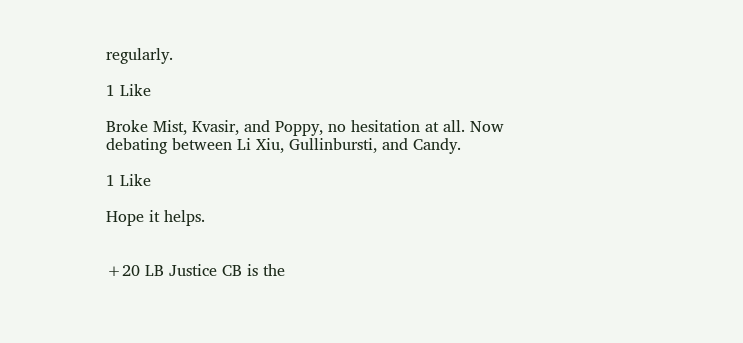regularly.

1 Like

Broke Mist, Kvasir, and Poppy, no hesitation at all. Now debating between Li Xiu, Gullinbursti, and Candy.

1 Like

Hope it helps.


+20 LB Justice CB is the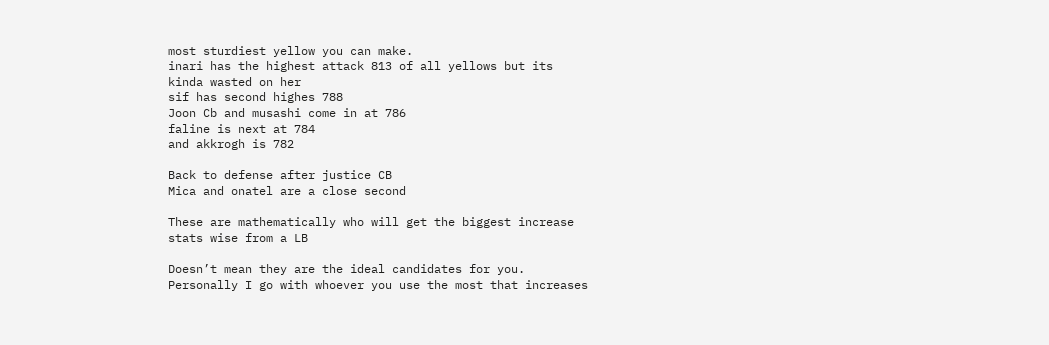most sturdiest yellow you can make.
inari has the highest attack 813 of all yellows but its kinda wasted on her
sif has second highes 788
Joon Cb and musashi come in at 786
faline is next at 784
and akkrogh is 782

Back to defense after justice CB
Mica and onatel are a close second

These are mathematically who will get the biggest increase stats wise from a LB

Doesn’t mean they are the ideal candidates for you. Personally I go with whoever you use the most that increases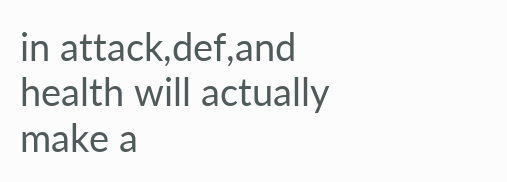in attack,def,and health will actually make a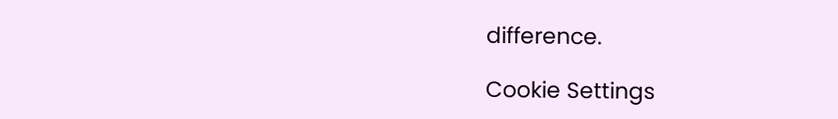difference.

Cookie Settings